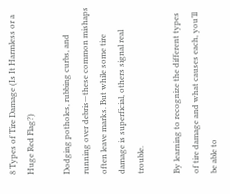8 Types of Tire Damage (Is It Harmless or a Huge Red Flag?)

Dodging potholes, rubbing curbs, and running over debris—these common mishaps often leave marks. But while some tire damage is superficial, others signal real trouble.

By learning to recognize the different types of tire damage and what causes each, you’ll be able to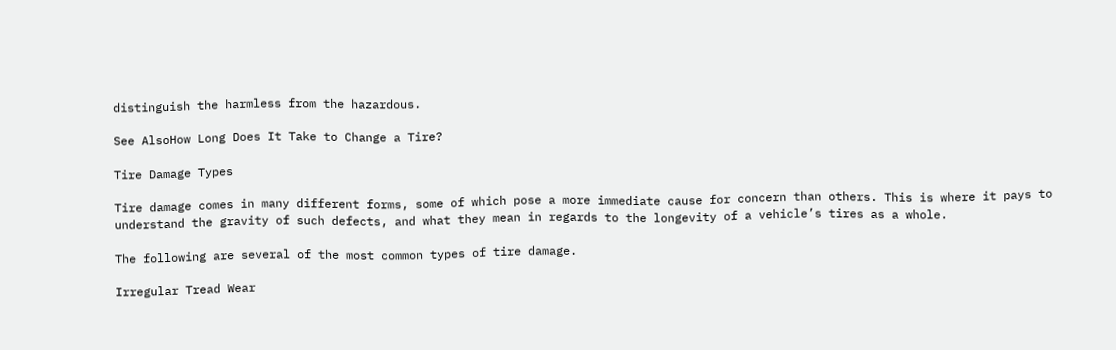distinguish the harmless from the hazardous.

See AlsoHow Long Does It Take to Change a Tire?

Tire Damage Types

Tire damage comes in many different forms, some of which pose a more immediate cause for concern than others. This is where it pays to understand the gravity of such defects, and what they mean in regards to the longevity of a vehicle’s tires as a whole.

The following are several of the most common types of tire damage.

Irregular Tread Wear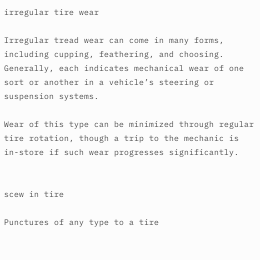irregular tire wear

Irregular tread wear can come in many forms, including cupping, feathering, and choosing. Generally, each indicates mechanical wear of one sort or another in a vehicle’s steering or suspension systems.

Wear of this type can be minimized through regular tire rotation, though a trip to the mechanic is in-store if such wear progresses significantly.


scew in tire

Punctures of any type to a tire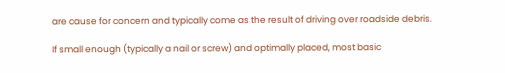are cause for concern and typically come as the result of driving over roadside debris.

If small enough (typically a nail or screw) and optimally placed, most basic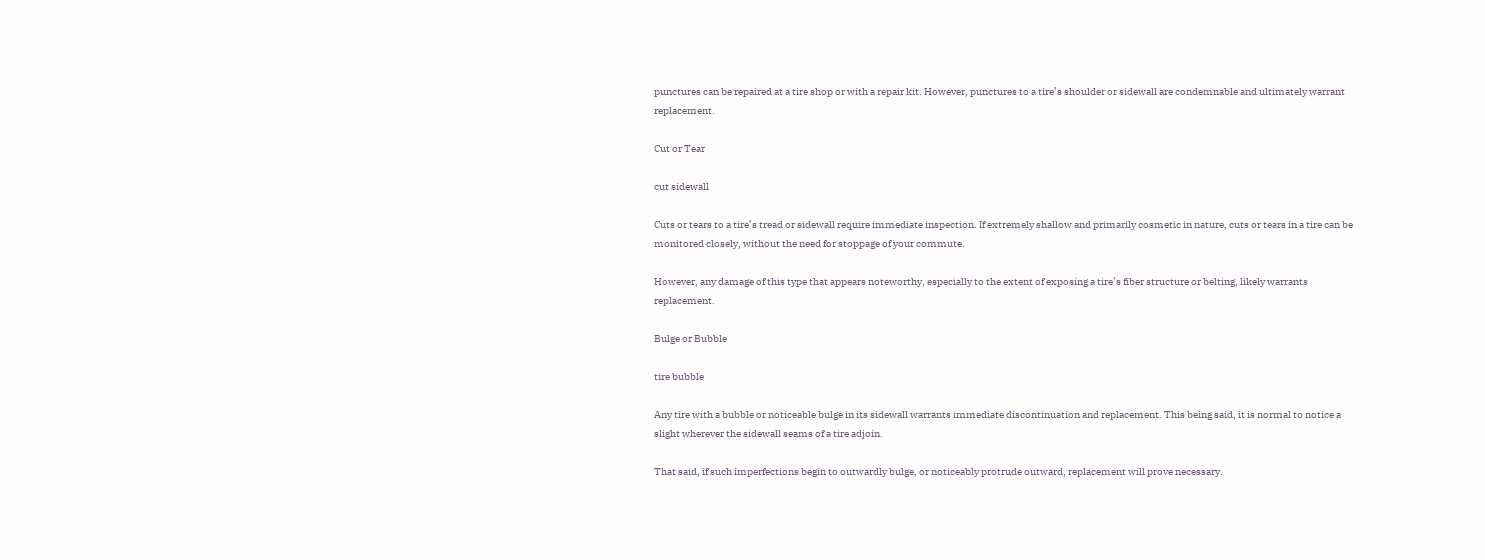punctures can be repaired at a tire shop or with a repair kit. However, punctures to a tire’s shoulder or sidewall are condemnable and ultimately warrant replacement.

Cut or Tear

cut sidewall

Cuts or tears to a tire’s tread or sidewall require immediate inspection. If extremely shallow and primarily cosmetic in nature, cuts or tears in a tire can be monitored closely, without the need for stoppage of your commute.

However, any damage of this type that appears noteworthy, especially to the extent of exposing a tire’s fiber structure or belting, likely warrants replacement.

Bulge or Bubble

tire bubble

Any tire with a bubble or noticeable bulge in its sidewall warrants immediate discontinuation and replacement. This being said, it is normal to notice a slight wherever the sidewall seams of a tire adjoin.

That said, if such imperfections begin to outwardly bulge, or noticeably protrude outward, replacement will prove necessary.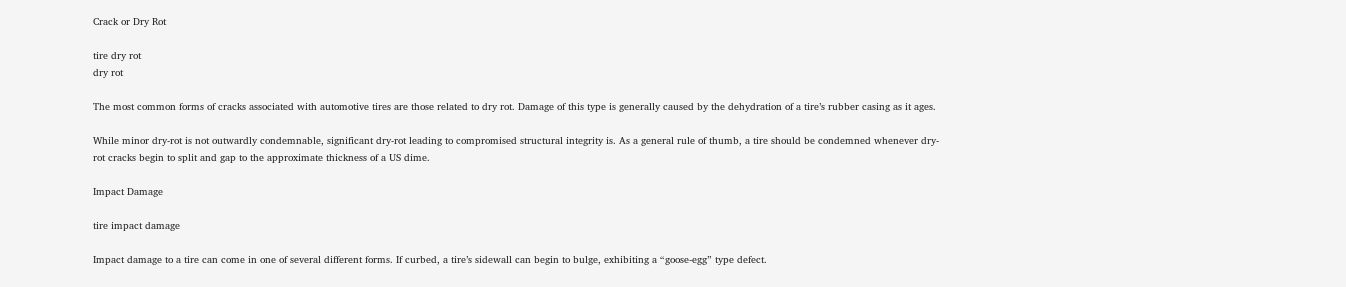Crack or Dry Rot

tire dry rot
dry rot

The most common forms of cracks associated with automotive tires are those related to dry rot. Damage of this type is generally caused by the dehydration of a tire’s rubber casing as it ages.

While minor dry-rot is not outwardly condemnable, significant dry-rot leading to compromised structural integrity is. As a general rule of thumb, a tire should be condemned whenever dry-rot cracks begin to split and gap to the approximate thickness of a US dime.

Impact Damage

tire impact damage

Impact damage to a tire can come in one of several different forms. If curbed, a tire’s sidewall can begin to bulge, exhibiting a “goose-egg” type defect.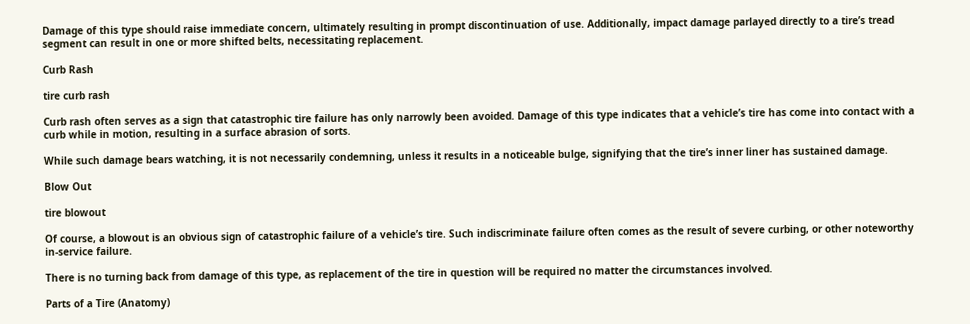Damage of this type should raise immediate concern, ultimately resulting in prompt discontinuation of use. Additionally, impact damage parlayed directly to a tire’s tread segment can result in one or more shifted belts, necessitating replacement.

Curb Rash

tire curb rash

Curb rash often serves as a sign that catastrophic tire failure has only narrowly been avoided. Damage of this type indicates that a vehicle’s tire has come into contact with a curb while in motion, resulting in a surface abrasion of sorts.

While such damage bears watching, it is not necessarily condemning, unless it results in a noticeable bulge, signifying that the tire’s inner liner has sustained damage.

Blow Out

tire blowout

Of course, a blowout is an obvious sign of catastrophic failure of a vehicle’s tire. Such indiscriminate failure often comes as the result of severe curbing, or other noteworthy in-service failure.

There is no turning back from damage of this type, as replacement of the tire in question will be required no matter the circumstances involved.

Parts of a Tire (Anatomy)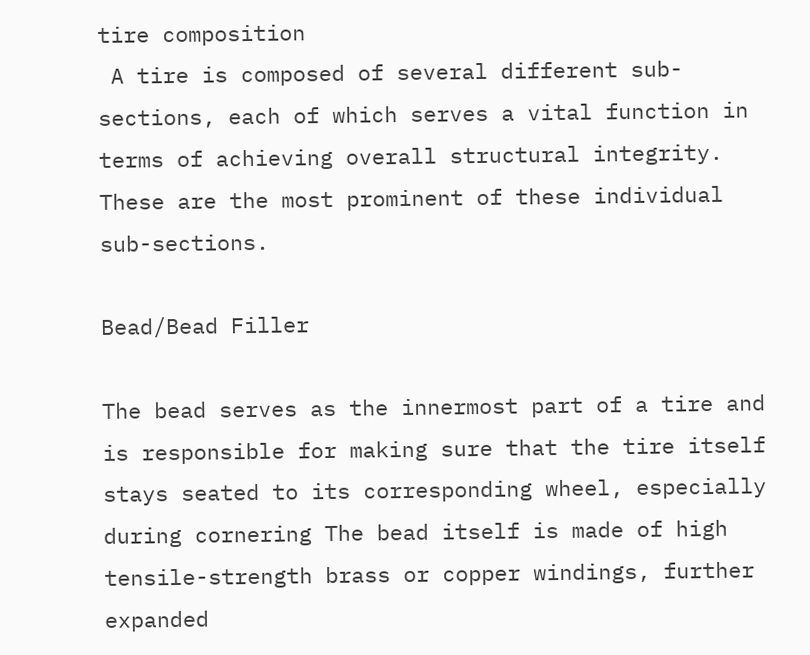tire composition
 A tire is composed of several different sub-sections, each of which serves a vital function in terms of achieving overall structural integrity. These are the most prominent of these individual sub-sections.

Bead/Bead Filler

The bead serves as the innermost part of a tire and is responsible for making sure that the tire itself stays seated to its corresponding wheel, especially during cornering The bead itself is made of high tensile-strength brass or copper windings, further expanded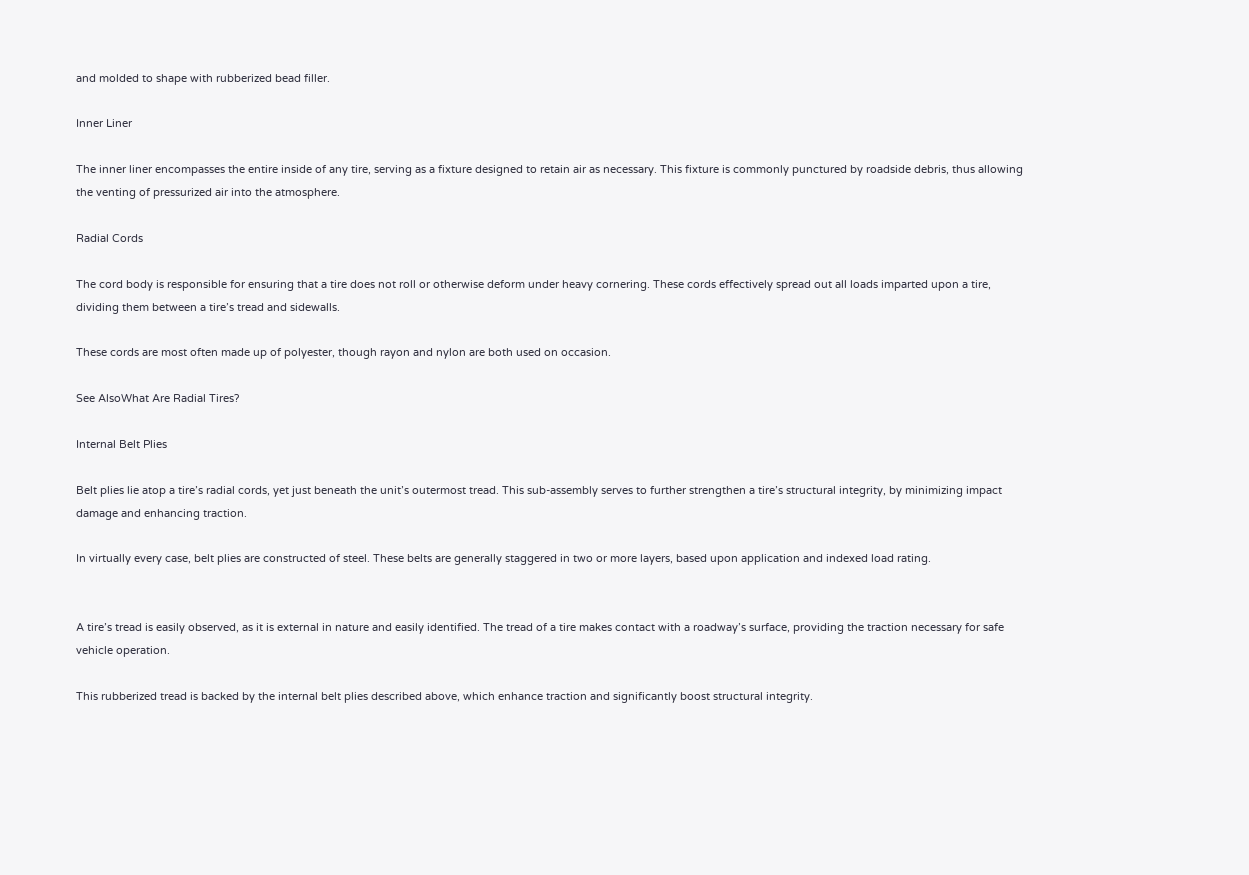and molded to shape with rubberized bead filler.

Inner Liner

The inner liner encompasses the entire inside of any tire, serving as a fixture designed to retain air as necessary. This fixture is commonly punctured by roadside debris, thus allowing the venting of pressurized air into the atmosphere.

Radial Cords

The cord body is responsible for ensuring that a tire does not roll or otherwise deform under heavy cornering. These cords effectively spread out all loads imparted upon a tire, dividing them between a tire’s tread and sidewalls.

These cords are most often made up of polyester, though rayon and nylon are both used on occasion.

See AlsoWhat Are Radial Tires?

Internal Belt Plies

Belt plies lie atop a tire’s radial cords, yet just beneath the unit’s outermost tread. This sub-assembly serves to further strengthen a tire’s structural integrity, by minimizing impact damage and enhancing traction.

In virtually every case, belt plies are constructed of steel. These belts are generally staggered in two or more layers, based upon application and indexed load rating.


A tire’s tread is easily observed, as it is external in nature and easily identified. The tread of a tire makes contact with a roadway’s surface, providing the traction necessary for safe vehicle operation.

This rubberized tread is backed by the internal belt plies described above, which enhance traction and significantly boost structural integrity.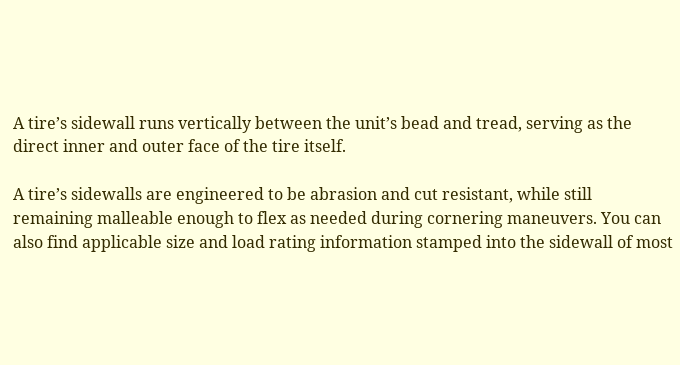A tire’s sidewall runs vertically between the unit’s bead and tread, serving as the direct inner and outer face of the tire itself.

A tire’s sidewalls are engineered to be abrasion and cut resistant, while still remaining malleable enough to flex as needed during cornering maneuvers. You can also find applicable size and load rating information stamped into the sidewall of most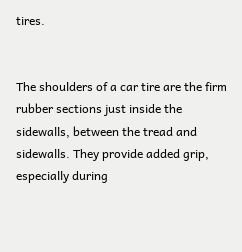tires.


The shoulders of a car tire are the firm rubber sections just inside the sidewalls, between the tread and sidewalls. They provide added grip, especially during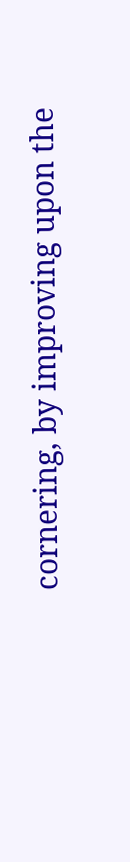cornering, by improving upon the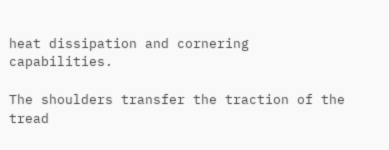heat dissipation and cornering capabilities.

The shoulders transfer the traction of the tread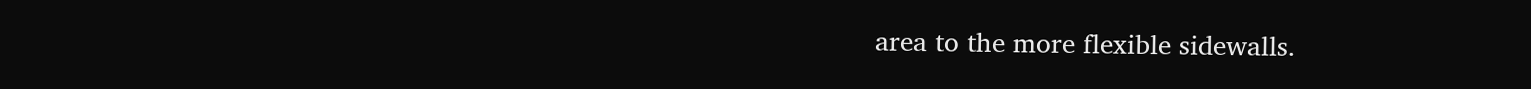area to the more flexible sidewalls.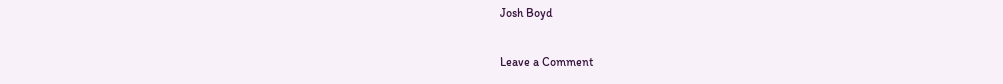Josh Boyd

Leave a Comment